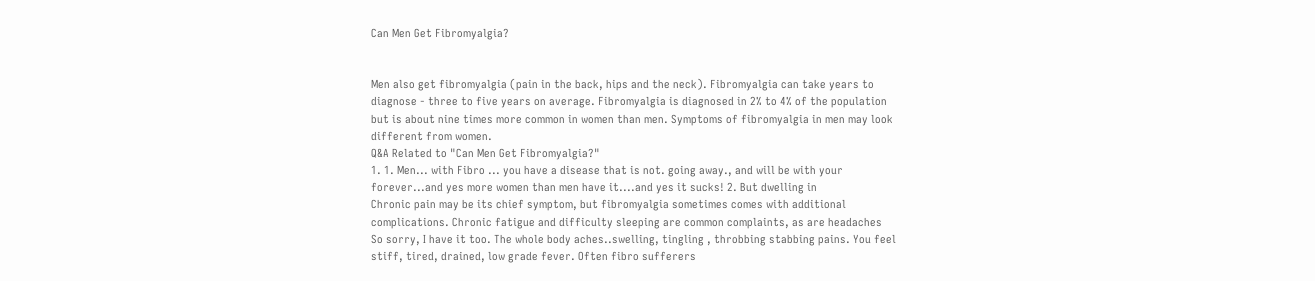Can Men Get Fibromyalgia?


Men also get fibromyalgia (pain in the back, hips and the neck). Fibromyalgia can take years to diagnose - three to five years on average. Fibromyalgia is diagnosed in 2% to 4% of the population but is about nine times more common in women than men. Symptoms of fibromyalgia in men may look different from women.
Q&A Related to "Can Men Get Fibromyalgia?"
1. 1. Men... with Fibro ... you have a disease that is not. going away., and will be with your forever...and yes more women than men have it....and yes it sucks! 2. But dwelling in
Chronic pain may be its chief symptom, but fibromyalgia sometimes comes with additional complications. Chronic fatigue and difficulty sleeping are common complaints, as are headaches
So sorry, I have it too. The whole body aches..swelling, tingling , throbbing stabbing pains. You feel stiff, tired, drained, low grade fever. Often fibro sufferers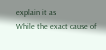explain it as
While the exact cause of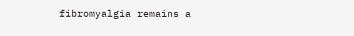fibromyalgia remains a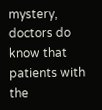mystery, doctors do know that patients with the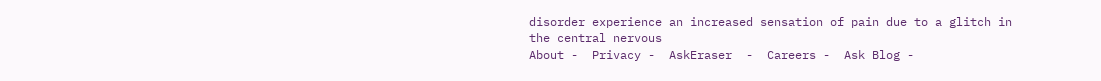disorder experience an increased sensation of pain due to a glitch in the central nervous
About -  Privacy -  AskEraser  -  Careers -  Ask Blog -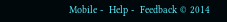Mobile -  Help -  Feedback © 2014